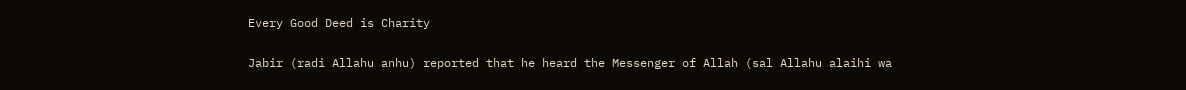Every Good Deed is Charity

Jabir (radi Allahu anhu) reported that he heard the Messenger of Allah (sal Allahu alaihi wa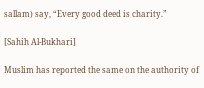sallam) say, “Every good deed is charity.”

[Sahih Al-Bukhari]

Muslim has reported the same on the authority of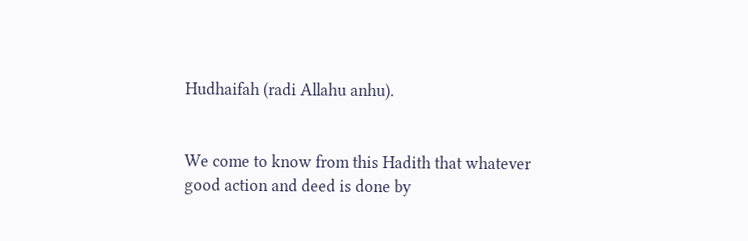Hudhaifah (radi Allahu anhu).


We come to know from this Hadith that whatever good action and deed is done by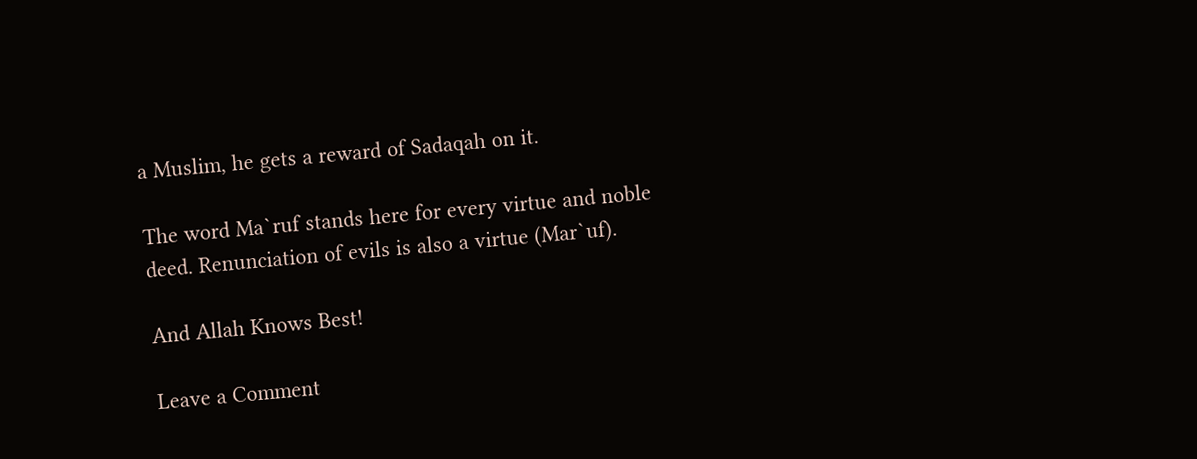a Muslim, he gets a reward of Sadaqah on it.

The word Ma`ruf stands here for every virtue and noble deed. Renunciation of evils is also a virtue (Mar`uf).

And Allah Knows Best!

Leave a Comment